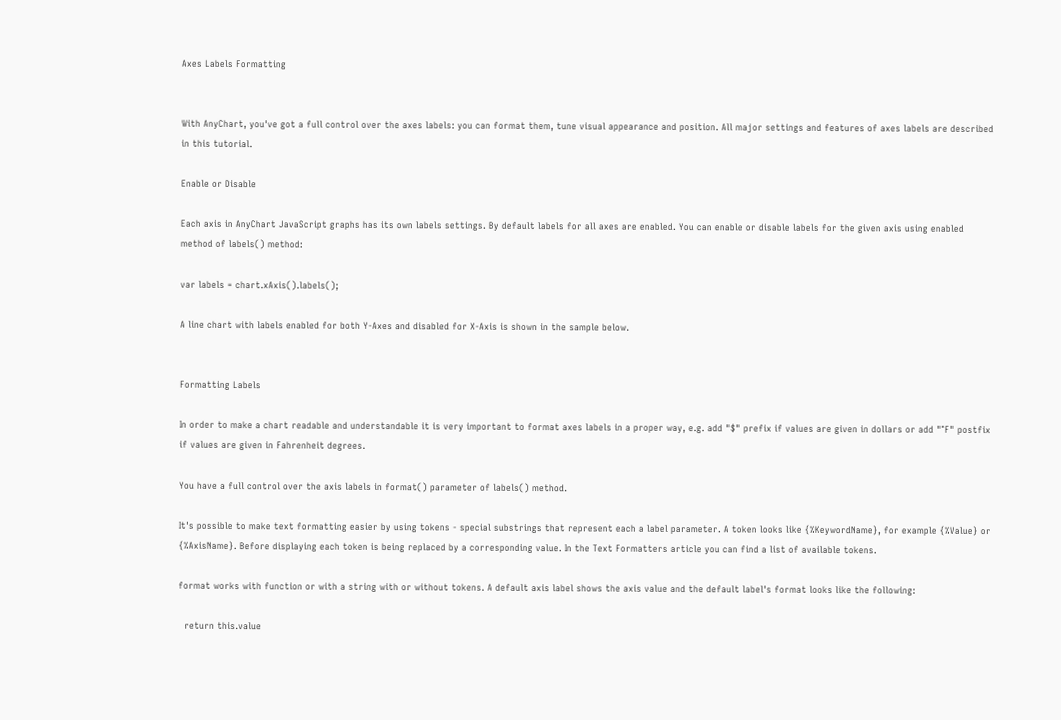Axes Labels Formatting


With AnyChart, you've got a full control over the axes labels: you can format them, tune visual appearance and position. All major settings and features of axes labels are described in this tutorial.

Enable or Disable

Each axis in AnyChart JavaScript graphs has its own labels settings. By default labels for all axes are enabled. You can enable or disable labels for the given axis using enabled method of labels() method:

var labels = chart.xAxis().labels();

A line chart with labels enabled for both Y-Axes and disabled for X-Axis is shown in the sample below.


Formatting Labels

In order to make a chart readable and understandable it is very important to format axes labels in a proper way, e.g. add "$" prefix if values are given in dollars or add "°F" postfix if values are given in Fahrenheit degrees.

You have a full control over the axis labels in format() parameter of labels() method.

It's possible to make text formatting easier by using tokens - special substrings that represent each a label parameter. A token looks like {%KeywordName}, for example {%Value} or {%AxisName}. Before displaying each token is being replaced by a corresponding value. In the Text Formatters article you can find a list of available tokens.

format works with function or with a string with or without tokens. A default axis label shows the axis value and the default label's format looks like the following:

  return this.value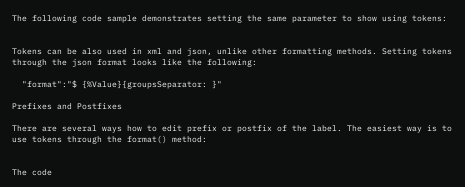The following code sample demonstrates setting the same parameter to show using tokens:


Tokens can be also used in xml and json, unlike other formatting methods. Setting tokens through the json format looks like the following:

  "format":"$ {%Value}{groupsSeparator: }"

Prefixes and Postfixes

There are several ways how to edit prefix or postfix of the label. The easiest way is to use tokens through the format() method:


The code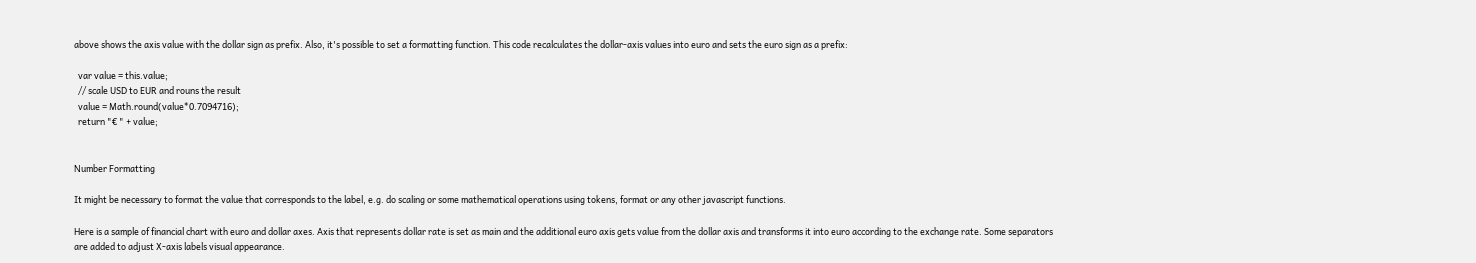above shows the axis value with the dollar sign as prefix. Also, it's possible to set a formatting function. This code recalculates the dollar-axis values into euro and sets the euro sign as a prefix:

  var value = this.value;
  // scale USD to EUR and rouns the result
  value = Math.round(value*0.7094716);
  return "€ " + value;


Number Formatting

It might be necessary to format the value that corresponds to the label, e.g. do scaling or some mathematical operations using tokens, format or any other javascript functions.

Here is a sample of financial chart with euro and dollar axes. Axis that represents dollar rate is set as main and the additional euro axis gets value from the dollar axis and transforms it into euro according to the exchange rate. Some separators are added to adjust X-axis labels visual appearance.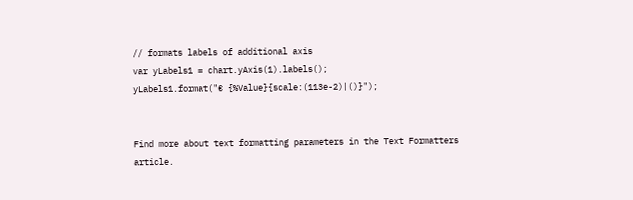// formats labels of additional axis
var yLabels1 = chart.yAxis(1).labels();
yLabels1.format("€ {%Value}{scale:(113e-2)|()}");


Find more about text formatting parameters in the Text Formatters article.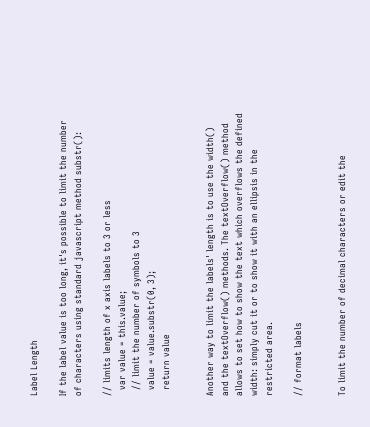Label Length

If the label value is too long, it's possible to limit the number of characters using standard javascript method substr():

// limits length of x axis labels to 3 or less
  var value = this.value;
  // limit the number of symbols to 3
  value = value.substr(0, 3);
  return value


Another way to limit the labels' length is to use the width() and the textOverflow() methods. The textOverflow() method allows to set how to show the text which overflows the defined width: simply cut it or to show it with an ellipsis in the restricted area.

// format labels


To limit the number of decimal characters or edit the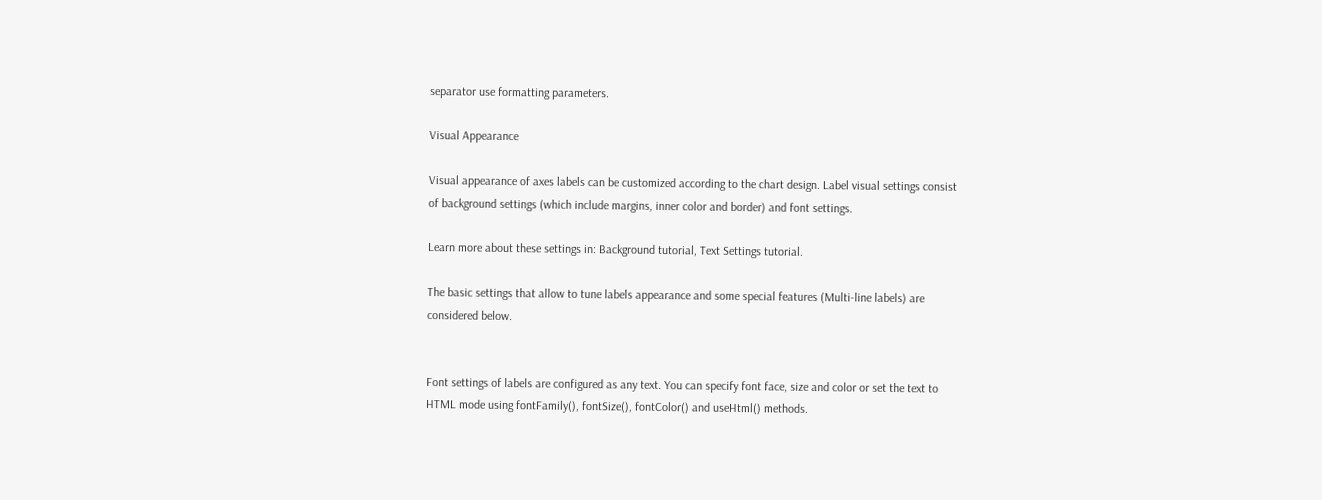separator use formatting parameters.

Visual Appearance

Visual appearance of axes labels can be customized according to the chart design. Label visual settings consist of background settings (which include margins, inner color and border) and font settings.

Learn more about these settings in: Background tutorial, Text Settings tutorial.

The basic settings that allow to tune labels appearance and some special features (Multi-line labels) are considered below.


Font settings of labels are configured as any text. You can specify font face, size and color or set the text to HTML mode using fontFamily(), fontSize(), fontColor() and useHtml() methods.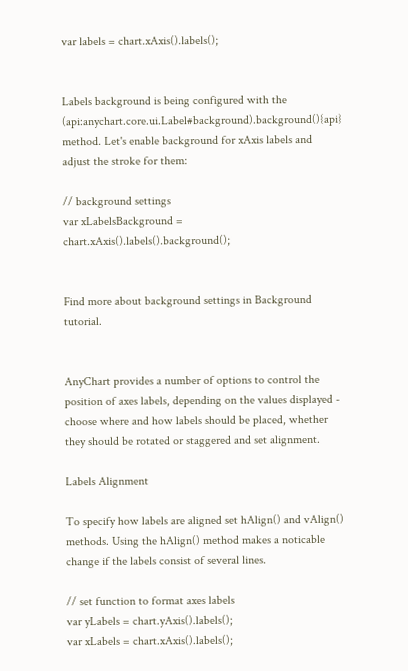var labels = chart.xAxis().labels();


Labels background is being configured with the (api:anychart.core.ui.Label#background).background(){api} method. Let's enable background for xAxis labels and adjust the stroke for them:

// background settings
var xLabelsBackground = chart.xAxis().labels().background();


Find more about background settings in Background tutorial.


AnyChart provides a number of options to control the position of axes labels, depending on the values displayed - choose where and how labels should be placed, whether they should be rotated or staggered and set alignment.

Labels Alignment

To specify how labels are aligned set hAlign() and vAlign() methods. Using the hAlign() method makes a noticable change if the labels consist of several lines.

// set function to format axes labels
var yLabels = chart.yAxis().labels();
var xLabels = chart.xAxis().labels();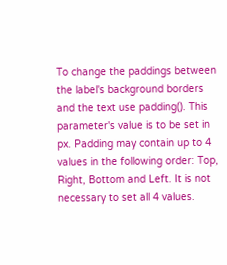To change the paddings between the label's background borders and the text use padding(). This parameter's value is to be set in px. Padding may contain up to 4 values in the following order: Top, Right, Bottom and Left. It is not necessary to set all 4 values.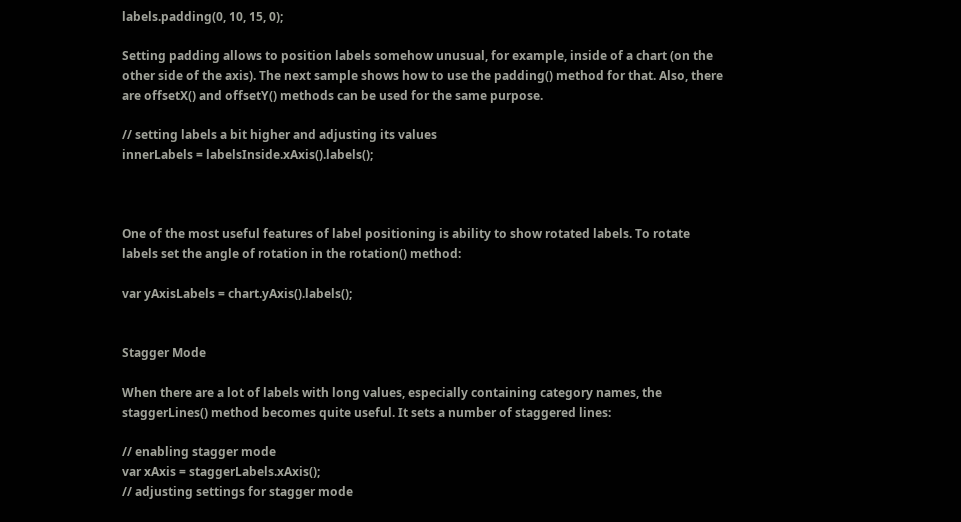labels.padding(0, 10, 15, 0);

Setting padding allows to position labels somehow unusual, for example, inside of a chart (on the other side of the axis). The next sample shows how to use the padding() method for that. Also, there are offsetX() and offsetY() methods can be used for the same purpose.

// setting labels a bit higher and adjusting its values
innerLabels = labelsInside.xAxis().labels();



One of the most useful features of label positioning is ability to show rotated labels. To rotate labels set the angle of rotation in the rotation() method:

var yAxisLabels = chart.yAxis().labels();


Stagger Mode

When there are a lot of labels with long values, especially containing category names, the staggerLines() method becomes quite useful. It sets a number of staggered lines:

// enabling stagger mode
var xAxis = staggerLabels.xAxis();
// adjusting settings for stagger mode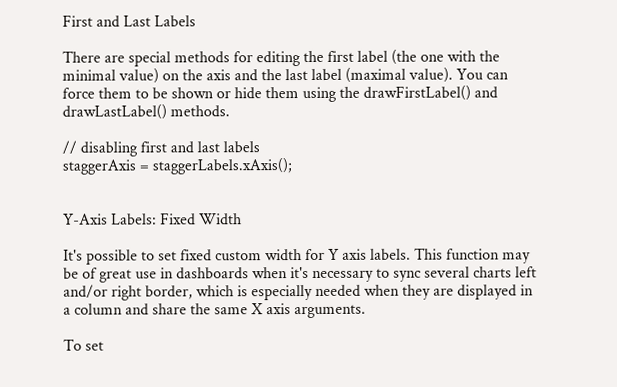First and Last Labels

There are special methods for editing the first label (the one with the minimal value) on the axis and the last label (maximal value). You can force them to be shown or hide them using the drawFirstLabel() and drawLastLabel() methods.

// disabling first and last labels
staggerAxis = staggerLabels.xAxis();


Y-Axis Labels: Fixed Width

It's possible to set fixed custom width for Y axis labels. This function may be of great use in dashboards when it's necessary to sync several charts left and/or right border, which is especially needed when they are displayed in a column and share the same X axis arguments.

To set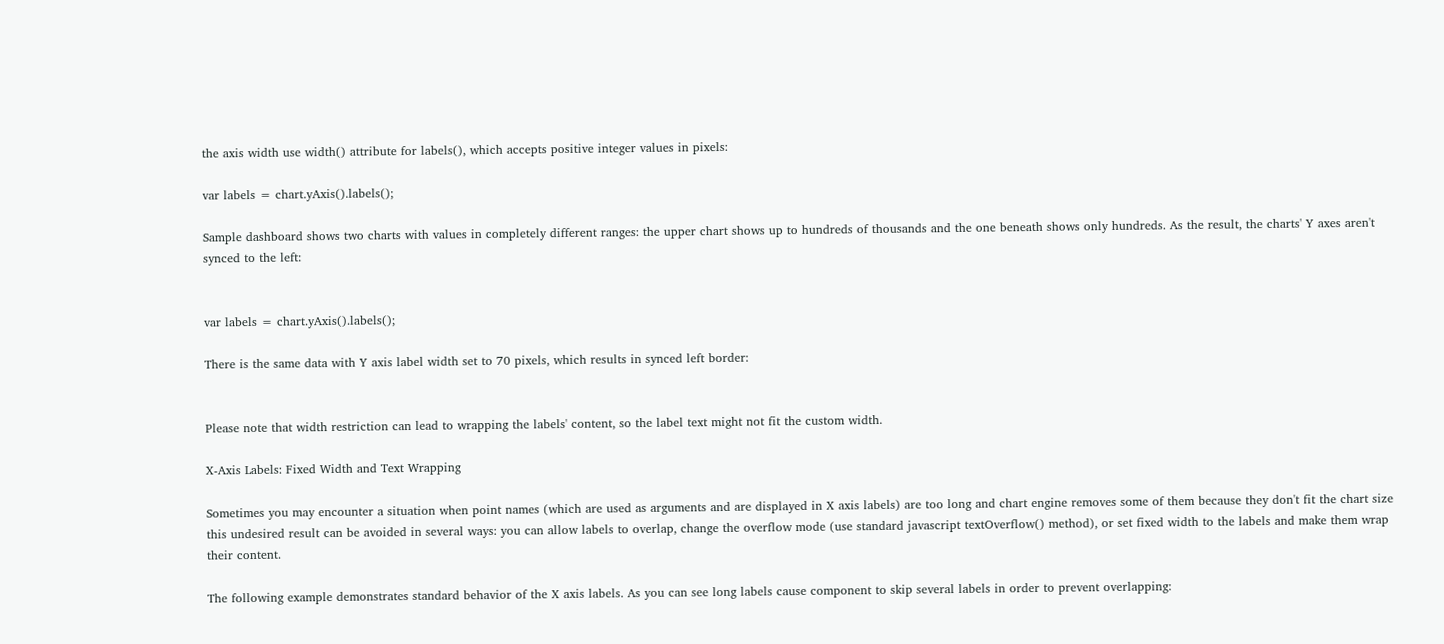the axis width use width() attribute for labels(), which accepts positive integer values in pixels:

var labels = chart.yAxis().labels();

Sample dashboard shows two charts with values in completely different ranges: the upper chart shows up to hundreds of thousands and the one beneath shows only hundreds. As the result, the charts' Y axes aren't synced to the left:


var labels = chart.yAxis().labels();

There is the same data with Y axis label width set to 70 pixels, which results in synced left border:


Please note that width restriction can lead to wrapping the labels' content, so the label text might not fit the custom width.

X-Axis Labels: Fixed Width and Text Wrapping

Sometimes you may encounter a situation when point names (which are used as arguments and are displayed in X axis labels) are too long and chart engine removes some of them because they don't fit the chart size this undesired result can be avoided in several ways: you can allow labels to overlap, change the overflow mode (use standard javascript textOverflow() method), or set fixed width to the labels and make them wrap their content.

The following example demonstrates standard behavior of the X axis labels. As you can see long labels cause component to skip several labels in order to prevent overlapping: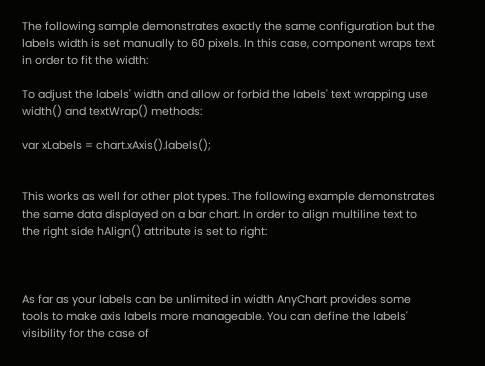The following sample demonstrates exactly the same configuration but the labels width is set manually to 60 pixels. In this case, component wraps text in order to fit the width:

To adjust the labels' width and allow or forbid the labels' text wrapping use width() and textWrap() methods:

var xLabels = chart.xAxis().labels();


This works as well for other plot types. The following example demonstrates the same data displayed on a bar chart. In order to align multiline text to the right side hAlign() attribute is set to right:



As far as your labels can be unlimited in width AnyChart provides some tools to make axis labels more manageable. You can define the labels' visibility for the case of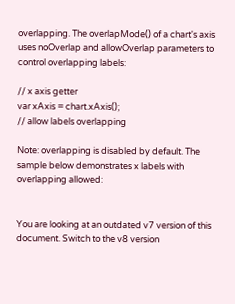overlapping. The overlapMode() of a chart's axis uses noOverlap and allowOverlap parameters to control overlapping labels:

// x axis getter
var xAxis = chart.xAxis();
// allow labels overlapping

Note: overlapping is disabled by default. The sample below demonstrates x labels with overlapping allowed:


You are looking at an outdated v7 version of this document. Switch to the v8 version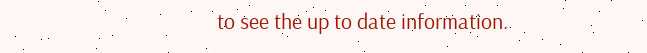to see the up to date information.